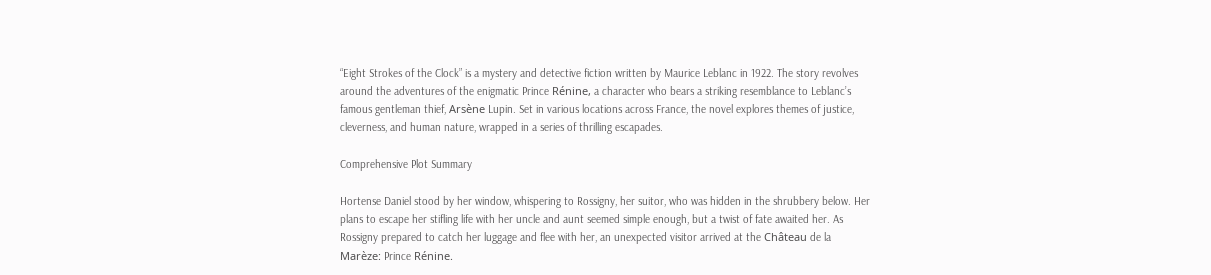“Eight Strokes of the Clock” is a mystery and detective fiction written by Maurice Leblanc in 1922. The story revolves around the adventures of the enigmatic Prince Rénine, a character who bears a striking resemblance to Leblanc’s famous gentleman thief, Arsène Lupin. Set in various locations across France, the novel explores themes of justice, cleverness, and human nature, wrapped in a series of thrilling escapades.

Comprehensive Plot Summary

Hortense Daniel stood by her window, whispering to Rossigny, her suitor, who was hidden in the shrubbery below. Her plans to escape her stifling life with her uncle and aunt seemed simple enough, but a twist of fate awaited her. As Rossigny prepared to catch her luggage and flee with her, an unexpected visitor arrived at the Château de la Marèze: Prince Rénine.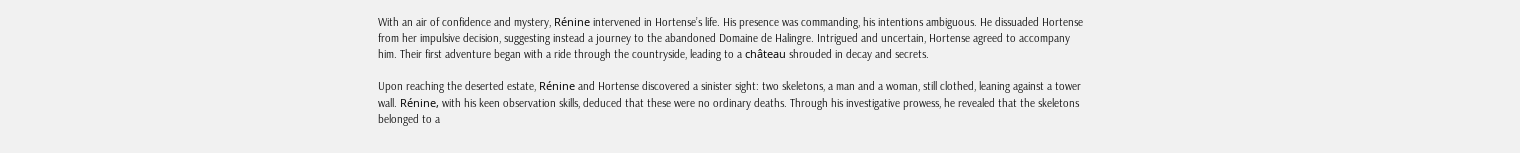With an air of confidence and mystery, Rénine intervened in Hortense’s life. His presence was commanding, his intentions ambiguous. He dissuaded Hortense from her impulsive decision, suggesting instead a journey to the abandoned Domaine de Halingre. Intrigued and uncertain, Hortense agreed to accompany him. Their first adventure began with a ride through the countryside, leading to a château shrouded in decay and secrets.

Upon reaching the deserted estate, Rénine and Hortense discovered a sinister sight: two skeletons, a man and a woman, still clothed, leaning against a tower wall. Rénine, with his keen observation skills, deduced that these were no ordinary deaths. Through his investigative prowess, he revealed that the skeletons belonged to a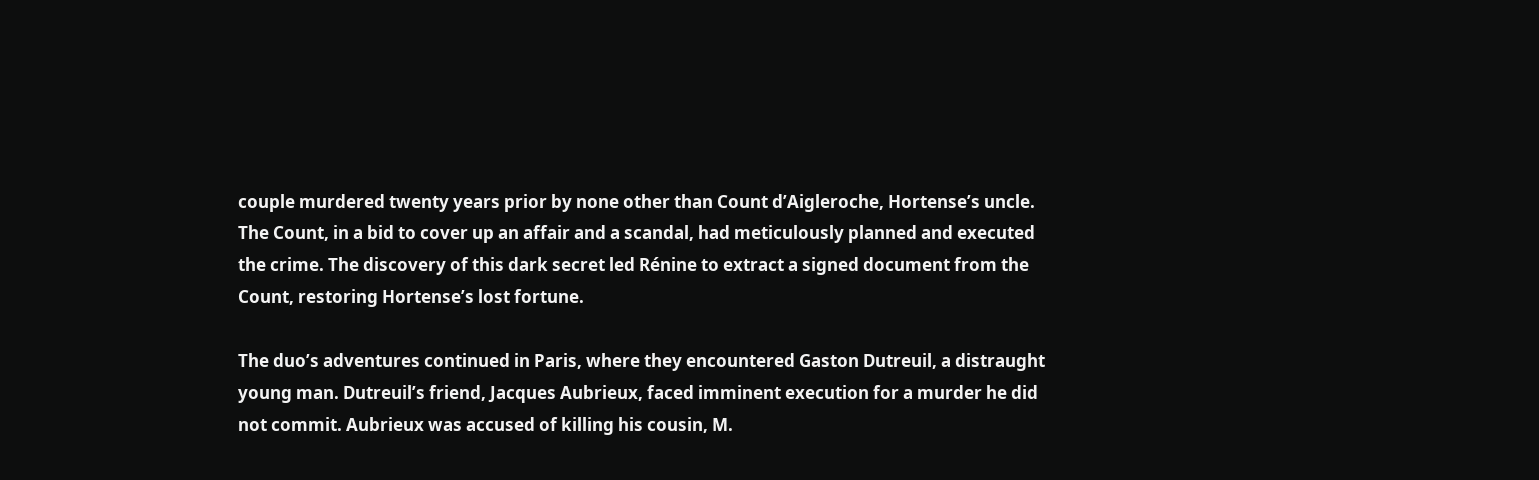couple murdered twenty years prior by none other than Count d’Aigleroche, Hortense’s uncle. The Count, in a bid to cover up an affair and a scandal, had meticulously planned and executed the crime. The discovery of this dark secret led Rénine to extract a signed document from the Count, restoring Hortense’s lost fortune.

The duo’s adventures continued in Paris, where they encountered Gaston Dutreuil, a distraught young man. Dutreuil’s friend, Jacques Aubrieux, faced imminent execution for a murder he did not commit. Aubrieux was accused of killing his cousin, M.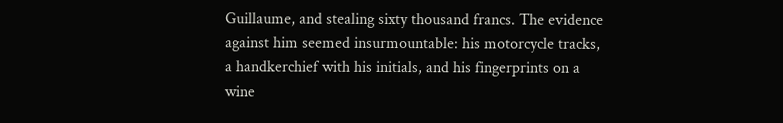Guillaume, and stealing sixty thousand francs. The evidence against him seemed insurmountable: his motorcycle tracks, a handkerchief with his initials, and his fingerprints on a wine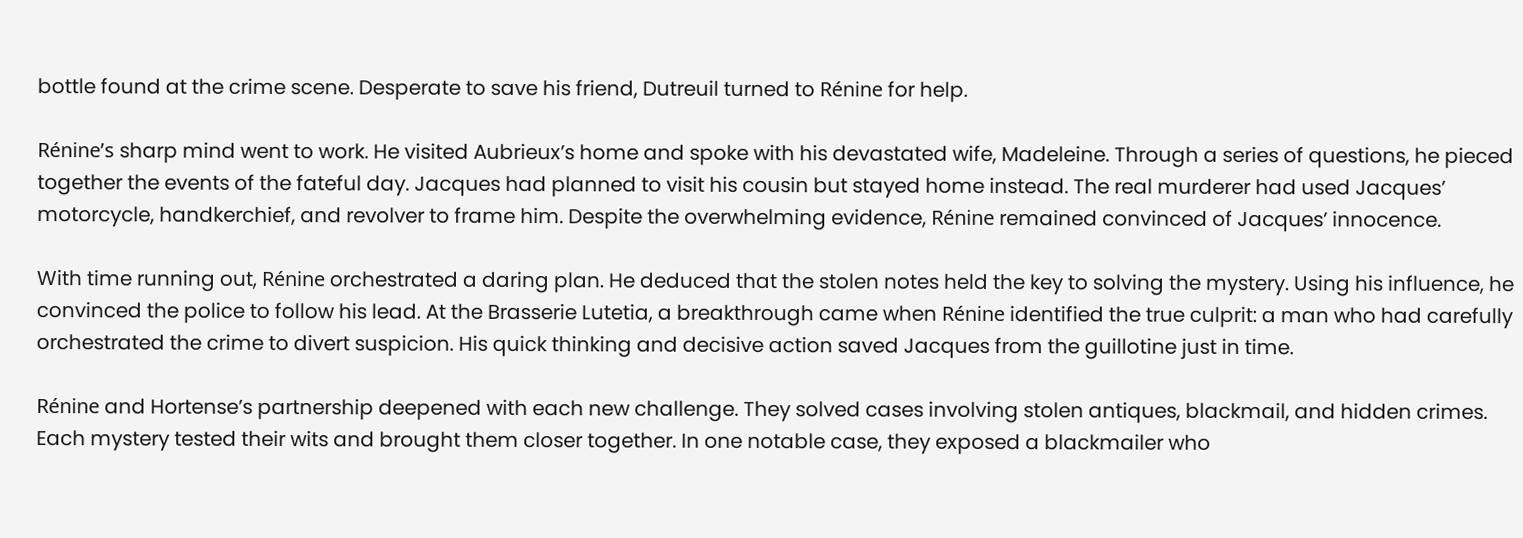bottle found at the crime scene. Desperate to save his friend, Dutreuil turned to Rénine for help.

Rénine’s sharp mind went to work. He visited Aubrieux’s home and spoke with his devastated wife, Madeleine. Through a series of questions, he pieced together the events of the fateful day. Jacques had planned to visit his cousin but stayed home instead. The real murderer had used Jacques’ motorcycle, handkerchief, and revolver to frame him. Despite the overwhelming evidence, Rénine remained convinced of Jacques’ innocence.

With time running out, Rénine orchestrated a daring plan. He deduced that the stolen notes held the key to solving the mystery. Using his influence, he convinced the police to follow his lead. At the Brasserie Lutetia, a breakthrough came when Rénine identified the true culprit: a man who had carefully orchestrated the crime to divert suspicion. His quick thinking and decisive action saved Jacques from the guillotine just in time.

Rénine and Hortense’s partnership deepened with each new challenge. They solved cases involving stolen antiques, blackmail, and hidden crimes. Each mystery tested their wits and brought them closer together. In one notable case, they exposed a blackmailer who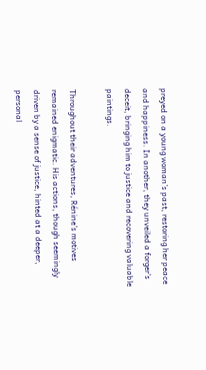preyed on a young woman’s past, restoring her peace and happiness. In another, they unveiled a forger’s deceit, bringing him to justice and recovering valuable paintings.

Throughout their adventures, Rénine’s motives remained enigmatic. His actions, though seemingly driven by a sense of justice, hinted at a deeper, personal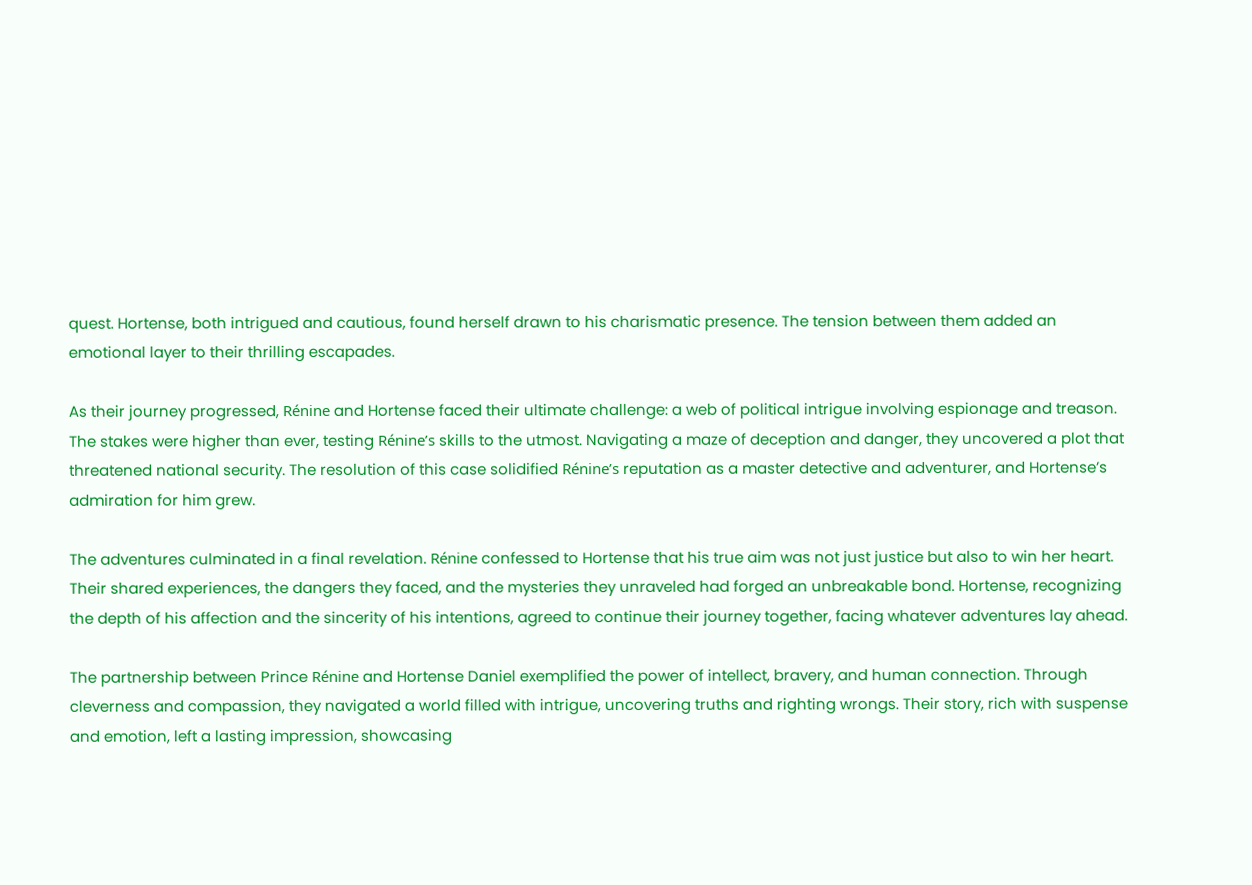quest. Hortense, both intrigued and cautious, found herself drawn to his charismatic presence. The tension between them added an emotional layer to their thrilling escapades.

As their journey progressed, Rénine and Hortense faced their ultimate challenge: a web of political intrigue involving espionage and treason. The stakes were higher than ever, testing Rénine’s skills to the utmost. Navigating a maze of deception and danger, they uncovered a plot that threatened national security. The resolution of this case solidified Rénine’s reputation as a master detective and adventurer, and Hortense’s admiration for him grew.

The adventures culminated in a final revelation. Rénine confessed to Hortense that his true aim was not just justice but also to win her heart. Their shared experiences, the dangers they faced, and the mysteries they unraveled had forged an unbreakable bond. Hortense, recognizing the depth of his affection and the sincerity of his intentions, agreed to continue their journey together, facing whatever adventures lay ahead.

The partnership between Prince Rénine and Hortense Daniel exemplified the power of intellect, bravery, and human connection. Through cleverness and compassion, they navigated a world filled with intrigue, uncovering truths and righting wrongs. Their story, rich with suspense and emotion, left a lasting impression, showcasing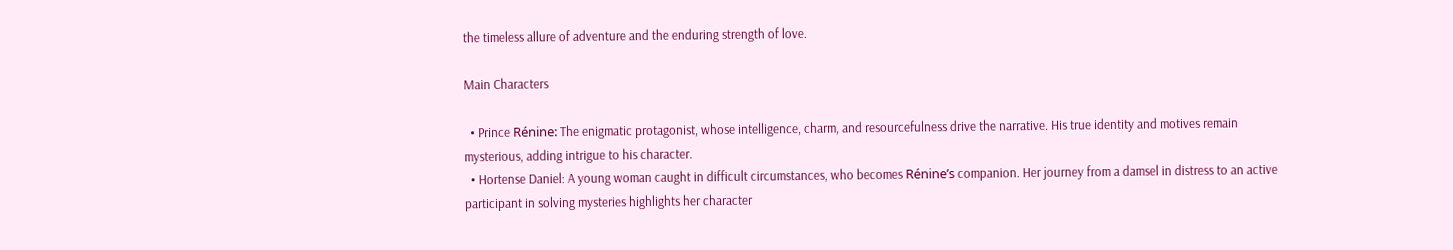the timeless allure of adventure and the enduring strength of love.

Main Characters

  • Prince Rénine: The enigmatic protagonist, whose intelligence, charm, and resourcefulness drive the narrative. His true identity and motives remain mysterious, adding intrigue to his character.
  • Hortense Daniel: A young woman caught in difficult circumstances, who becomes Rénine’s companion. Her journey from a damsel in distress to an active participant in solving mysteries highlights her character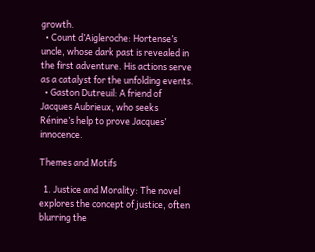growth.
  • Count d’Aigleroche: Hortense’s uncle, whose dark past is revealed in the first adventure. His actions serve as a catalyst for the unfolding events.
  • Gaston Dutreuil: A friend of Jacques Aubrieux, who seeks Rénine’s help to prove Jacques’ innocence.

Themes and Motifs

  1. Justice and Morality: The novel explores the concept of justice, often blurring the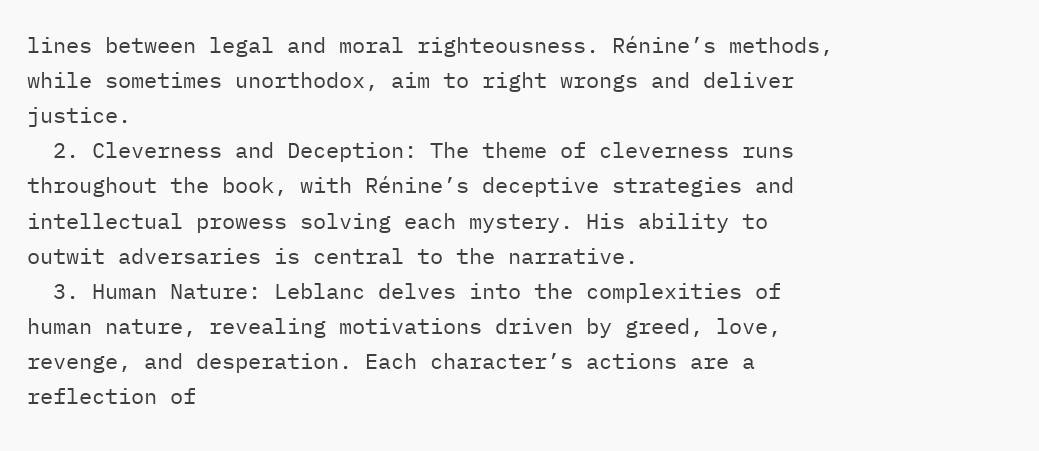lines between legal and moral righteousness. Rénine’s methods, while sometimes unorthodox, aim to right wrongs and deliver justice.
  2. Cleverness and Deception: The theme of cleverness runs throughout the book, with Rénine’s deceptive strategies and intellectual prowess solving each mystery. His ability to outwit adversaries is central to the narrative.
  3. Human Nature: Leblanc delves into the complexities of human nature, revealing motivations driven by greed, love, revenge, and desperation. Each character’s actions are a reflection of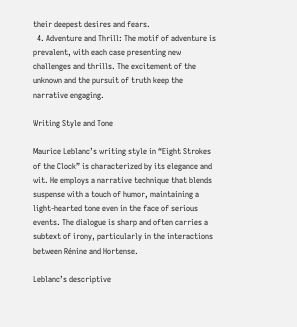their deepest desires and fears.
  4. Adventure and Thrill: The motif of adventure is prevalent, with each case presenting new challenges and thrills. The excitement of the unknown and the pursuit of truth keep the narrative engaging.

Writing Style and Tone

Maurice Leblanc’s writing style in “Eight Strokes of the Clock” is characterized by its elegance and wit. He employs a narrative technique that blends suspense with a touch of humor, maintaining a light-hearted tone even in the face of serious events. The dialogue is sharp and often carries a subtext of irony, particularly in the interactions between Rénine and Hortense.

Leblanc’s descriptive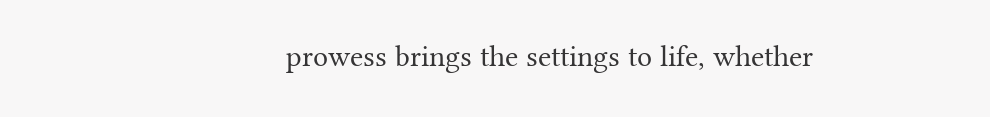prowess brings the settings to life, whether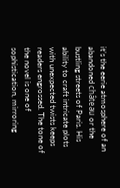it’s the eerie atmosphere of an abandoned château or the bustling streets of Paris. His ability to craft intricate plots with unexpected twists keeps readers engrossed. The tone of the novel is one of sophistication, mirroring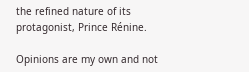the refined nature of its protagonist, Prince Rénine.

Opinions are my own and not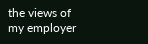the views of my employer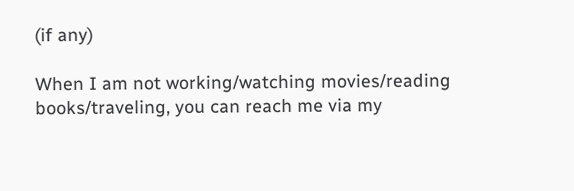(if any)

When I am not working/watching movies/reading books/traveling, you can reach me via my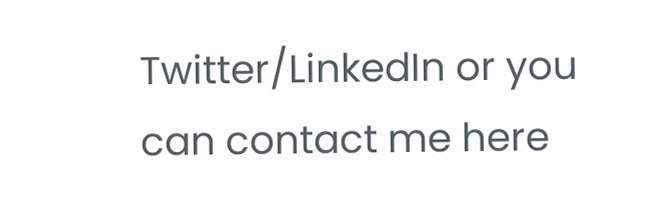Twitter/LinkedIn or you can contact me here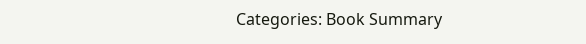Categories: Book Summary